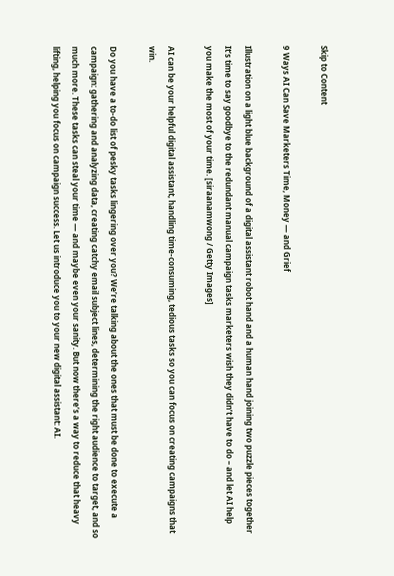Skip to Content

9 Ways AI Can Save Marketers Time, Money — and Grief

Illustration on a light blue background of a digital assistant robot hand and a human hand joining two puzzle pieces together
It’s time to say goodbye to the redundant manual campaign tasks marketers wish they didn’t have to do – and let AI help you make the most of your time. [siraanamwong / Getty Images]

AI can be your helpful digital assistant, handling time-consuming, tedious tasks so you can focus on creating campaigns that win.

Do you have a to-do list of pesky tasks lingering over you? We’re talking about the ones that must be done to execute a campaign: gathering and analyzing data, creating catchy email subject lines, determining the right audience to target, and so much more. These tasks can steal your time — and maybe even your sanity. But now there’s a way to reduce that heavy lifting, helping you focus on campaign success. Let us introduce you to your new digital assistant: AI.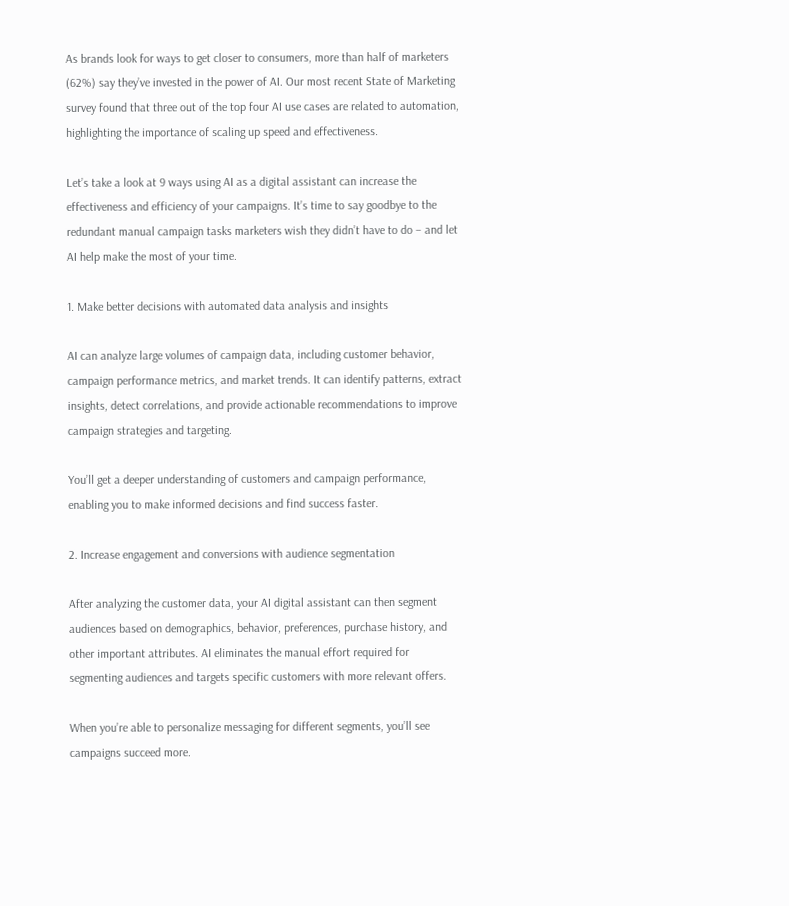As brands look for ways to get closer to consumers, more than half of marketers (62%) say they’ve invested in the power of AI. Our most recent State of Marketing survey found that three out of the top four AI use cases are related to automation, highlighting the importance of scaling up speed and effectiveness.

Let’s take a look at 9 ways using AI as a digital assistant can increase the effectiveness and efficiency of your campaigns. It’s time to say goodbye to the redundant manual campaign tasks marketers wish they didn’t have to do – and let AI help make the most of your time.

1. Make better decisions with automated data analysis and insights

AI can analyze large volumes of campaign data, including customer behavior, campaign performance metrics, and market trends. It can identify patterns, extract insights, detect correlations, and provide actionable recommendations to improve campaign strategies and targeting.

You’ll get a deeper understanding of customers and campaign performance, enabling you to make informed decisions and find success faster.

2. Increase engagement and conversions with audience segmentation

After analyzing the customer data, your AI digital assistant can then segment audiences based on demographics, behavior, preferences, purchase history, and other important attributes. AI eliminates the manual effort required for segmenting audiences and targets specific customers with more relevant offers.

When you’re able to personalize messaging for different segments, you’ll see campaigns succeed more.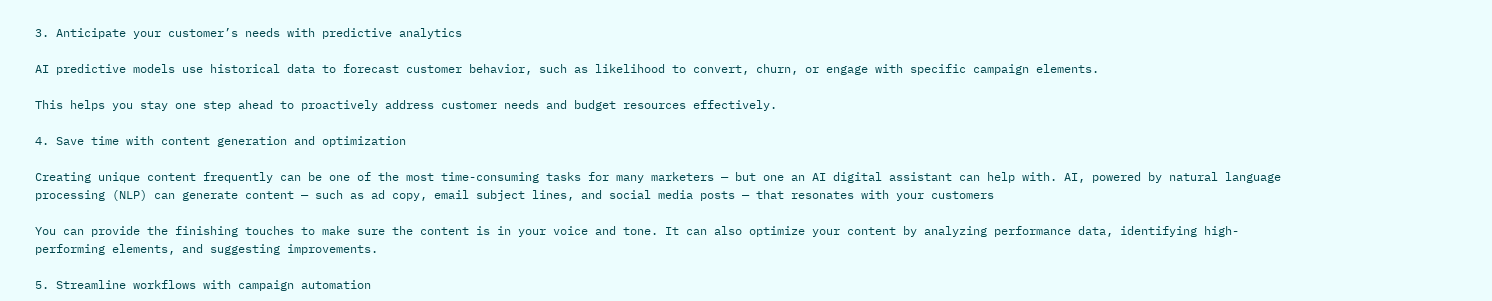3. Anticipate your customer’s needs with predictive analytics

AI predictive models use historical data to forecast customer behavior, such as likelihood to convert, churn, or engage with specific campaign elements.

This helps you stay one step ahead to proactively address customer needs and budget resources effectively.

4. Save time with content generation and optimization

Creating unique content frequently can be one of the most time-consuming tasks for many marketers — but one an AI digital assistant can help with. AI, powered by natural language processing (NLP) can generate content — such as ad copy, email subject lines, and social media posts — that resonates with your customers

You can provide the finishing touches to make sure the content is in your voice and tone. It can also optimize your content by analyzing performance data, identifying high-performing elements, and suggesting improvements.

5. Streamline workflows with campaign automation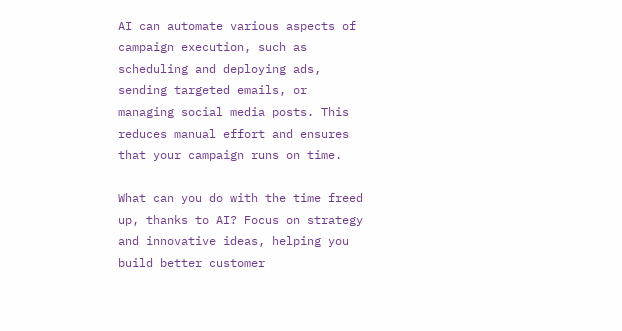AI can automate various aspects of campaign execution, such as scheduling and deploying ads, sending targeted emails, or managing social media posts. This reduces manual effort and ensures that your campaign runs on time.

What can you do with the time freed up, thanks to AI? Focus on strategy and innovative ideas, helping you build better customer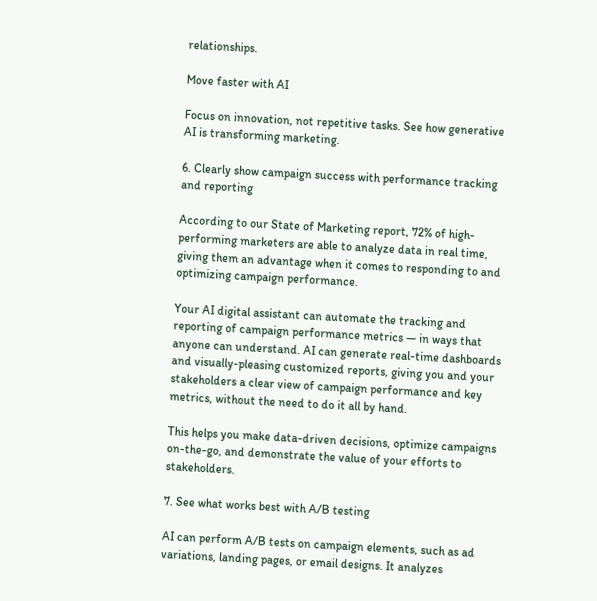relationships.

Move faster with AI

Focus on innovation, not repetitive tasks. See how generative AI is transforming marketing.

6. Clearly show campaign success with performance tracking and reporting

According to our State of Marketing report, 72% of high-performing marketers are able to analyze data in real time, giving them an advantage when it comes to responding to and optimizing campaign performance.

Your AI digital assistant can automate the tracking and reporting of campaign performance metrics — in ways that anyone can understand. AI can generate real-time dashboards and visually-pleasing customized reports, giving you and your stakeholders a clear view of campaign performance and key metrics, without the need to do it all by hand.

This helps you make data-driven decisions, optimize campaigns on-the-go, and demonstrate the value of your efforts to stakeholders.

7. See what works best with A/B testing

AI can perform A/B tests on campaign elements, such as ad variations, landing pages, or email designs. It analyzes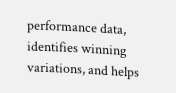performance data, identifies winning variations, and helps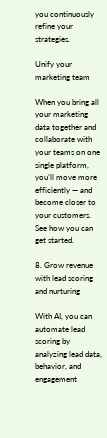you continuously refine your strategies.

Unify your marketing team

When you bring all your marketing data together and collaborate with your teams on one single platform, you’ll move more efficiently — and become closer to your customers. See how you can get started.

8. Grow revenue with lead scoring and nurturing

With AI, you can automate lead scoring by analyzing lead data, behavior, and engagement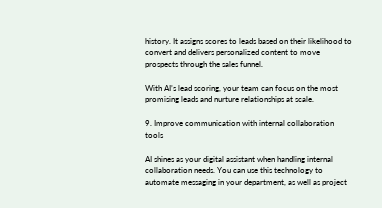history. It assigns scores to leads based on their likelihood to convert and delivers personalized content to move prospects through the sales funnel.

With AI’s lead scoring, your team can focus on the most promising leads and nurture relationships at scale.

9. Improve communication with internal collaboration tools

AI shines as your digital assistant when handling internal collaboration needs. You can use this technology to automate messaging in your department, as well as project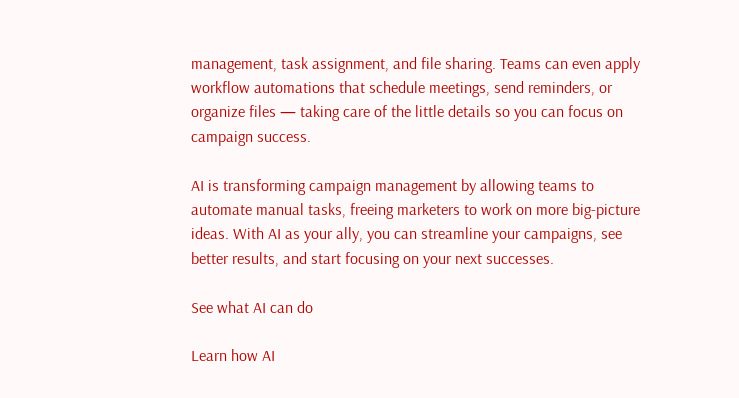management, task assignment, and file sharing. Teams can even apply workflow automations that schedule meetings, send reminders, or organize files — taking care of the little details so you can focus on campaign success.

AI is transforming campaign management by allowing teams to automate manual tasks, freeing marketers to work on more big-picture ideas. With AI as your ally, you can streamline your campaigns, see better results, and start focusing on your next successes.

See what AI can do

Learn how AI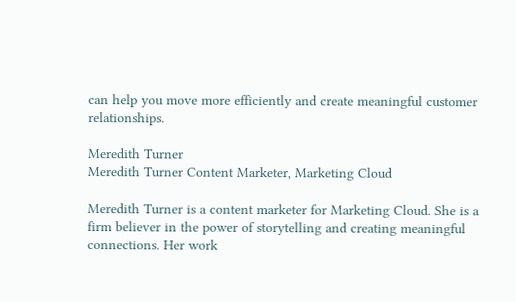can help you move more efficiently and create meaningful customer relationships.

Meredith Turner
Meredith Turner Content Marketer, Marketing Cloud

Meredith Turner is a content marketer for Marketing Cloud. She is a firm believer in the power of storytelling and creating meaningful connections. Her work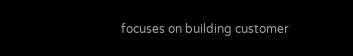focuses on building customer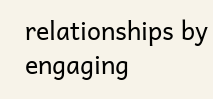relationships by engaging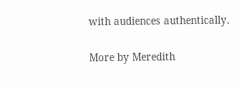with audiences authentically.

More by Meredith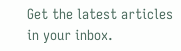Get the latest articles in your inbox.